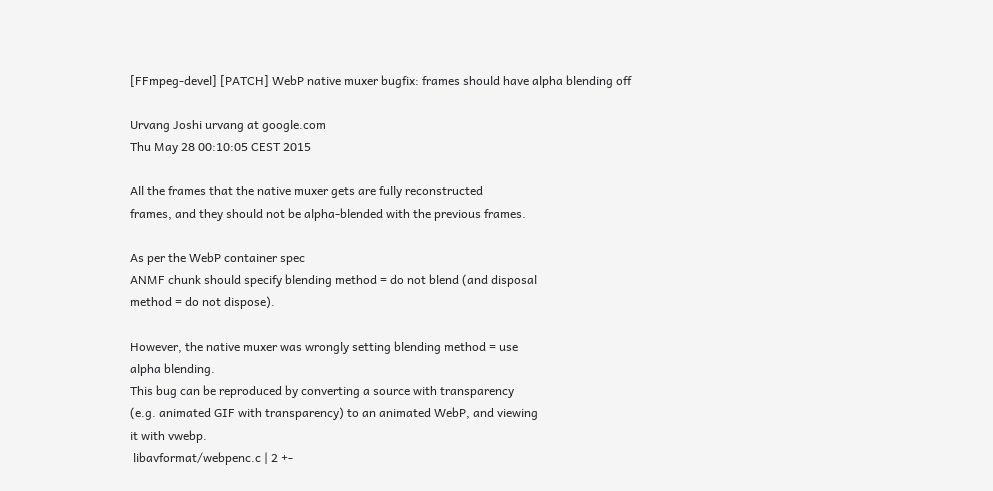[FFmpeg-devel] [PATCH] WebP native muxer bugfix: frames should have alpha blending off

Urvang Joshi urvang at google.com
Thu May 28 00:10:05 CEST 2015

All the frames that the native muxer gets are fully reconstructed
frames, and they should not be alpha-blended with the previous frames.

As per the WebP container spec
ANMF chunk should specify blending method = do not blend (and disposal
method = do not dispose).

However, the native muxer was wrongly setting blending method = use
alpha blending.
This bug can be reproduced by converting a source with transparency
(e.g. animated GIF with transparency) to an animated WebP, and viewing
it with vwebp.
 libavformat/webpenc.c | 2 +-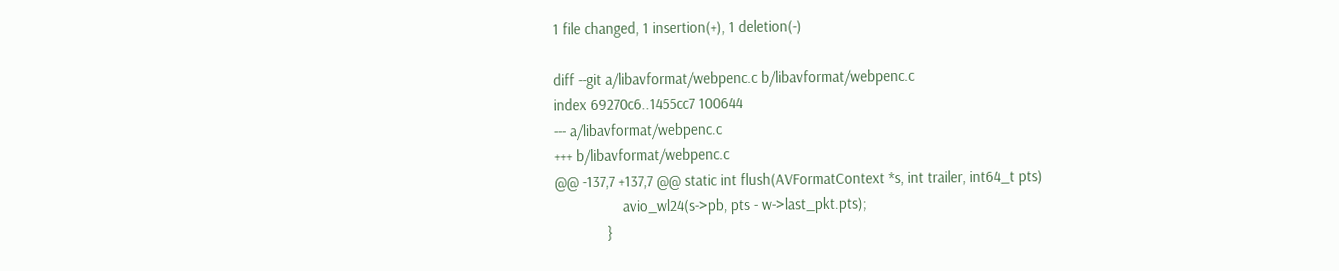1 file changed, 1 insertion(+), 1 deletion(-)

diff --git a/libavformat/webpenc.c b/libavformat/webpenc.c
index 69270c6..1455cc7 100644
--- a/libavformat/webpenc.c
+++ b/libavformat/webpenc.c
@@ -137,7 +137,7 @@ static int flush(AVFormatContext *s, int trailer, int64_t pts)
                 avio_wl24(s->pb, pts - w->last_pkt.pts);
             }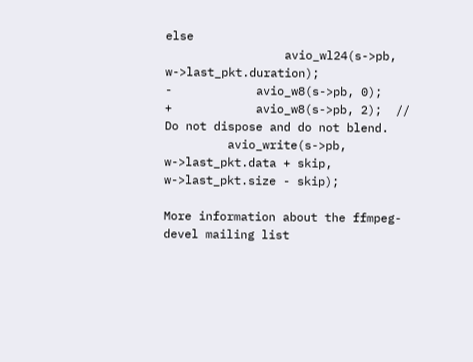else
                 avio_wl24(s->pb, w->last_pkt.duration);
-            avio_w8(s->pb, 0);
+            avio_w8(s->pb, 2);  // Do not dispose and do not blend.
         avio_write(s->pb, w->last_pkt.data + skip, w->last_pkt.size - skip);

More information about the ffmpeg-devel mailing list